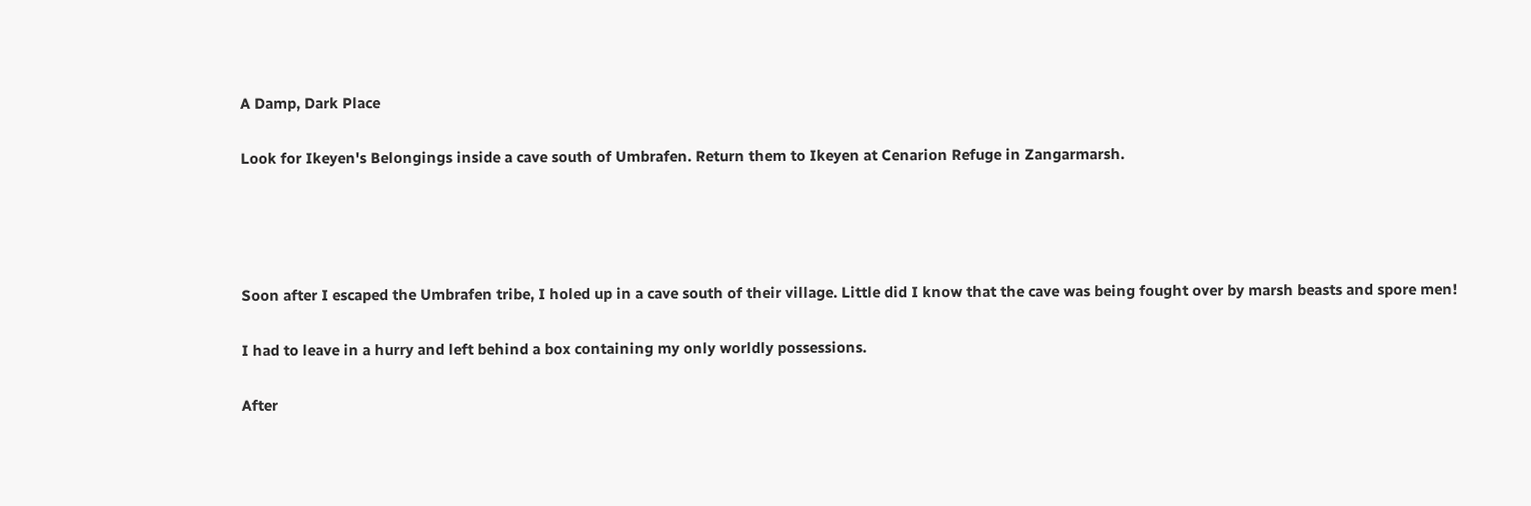A Damp, Dark Place

Look for Ikeyen's Belongings inside a cave south of Umbrafen. Return them to Ikeyen at Cenarion Refuge in Zangarmarsh.




Soon after I escaped the Umbrafen tribe, I holed up in a cave south of their village. Little did I know that the cave was being fought over by marsh beasts and spore men!

I had to leave in a hurry and left behind a box containing my only worldly possessions.

After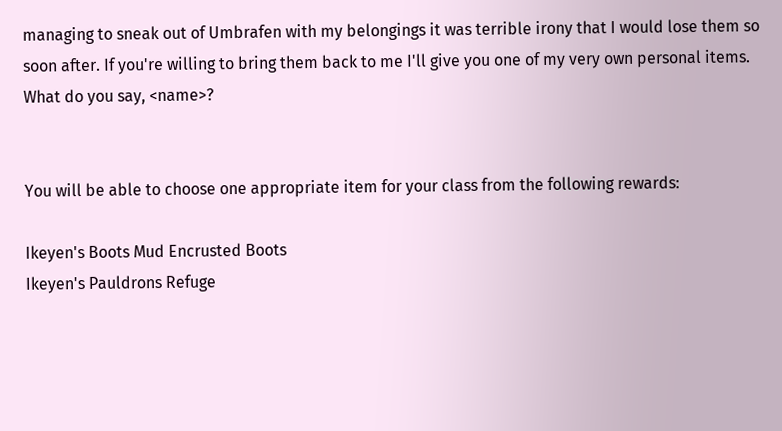managing to sneak out of Umbrafen with my belongings it was terrible irony that I would lose them so soon after. If you're willing to bring them back to me I'll give you one of my very own personal items. What do you say, <name>?


You will be able to choose one appropriate item for your class from the following rewards:

Ikeyen's Boots Mud Encrusted Boots
Ikeyen's Pauldrons Refuge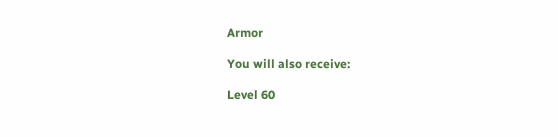Armor

You will also receive:

Level 60